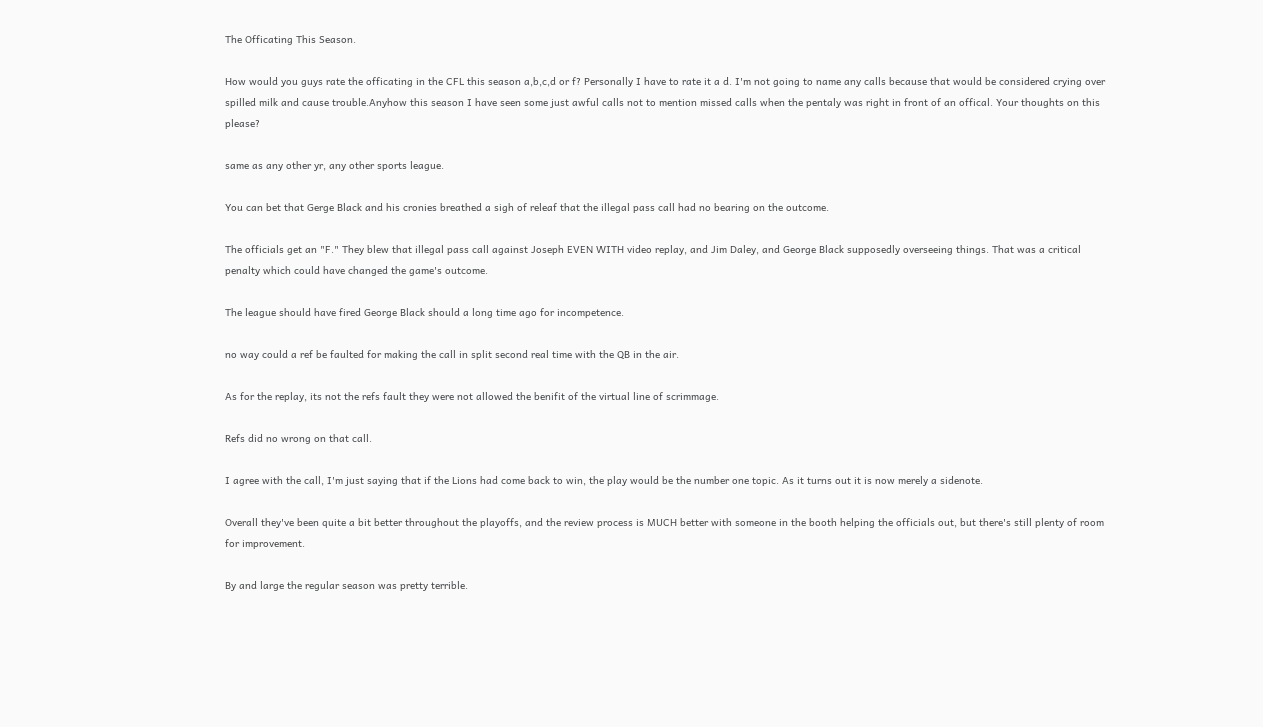The Officating This Season.

How would you guys rate the officating in the CFL this season a,b,c,d or f? Personally I have to rate it a d. I'm not going to name any calls because that would be considered crying over spilled milk and cause trouble.Anyhow this season I have seen some just awful calls not to mention missed calls when the pentaly was right in front of an offical. Your thoughts on this please?

same as any other yr, any other sports league.

You can bet that Gerge Black and his cronies breathed a sigh of releaf that the illegal pass call had no bearing on the outcome.

The officials get an "F." They blew that illegal pass call against Joseph EVEN WITH video replay, and Jim Daley, and George Black supposedly overseeing things. That was a critical penalty which could have changed the game's outcome.

The league should have fired George Black should a long time ago for incompetence.

no way could a ref be faulted for making the call in split second real time with the QB in the air.

As for the replay, its not the refs fault they were not allowed the benifit of the virtual line of scrimmage.

Refs did no wrong on that call.

I agree with the call, I'm just saying that if the Lions had come back to win, the play would be the number one topic. As it turns out it is now merely a sidenote.

Overall they've been quite a bit better throughout the playoffs, and the review process is MUCH better with someone in the booth helping the officials out, but there's still plenty of room for improvement.

By and large the regular season was pretty terrible.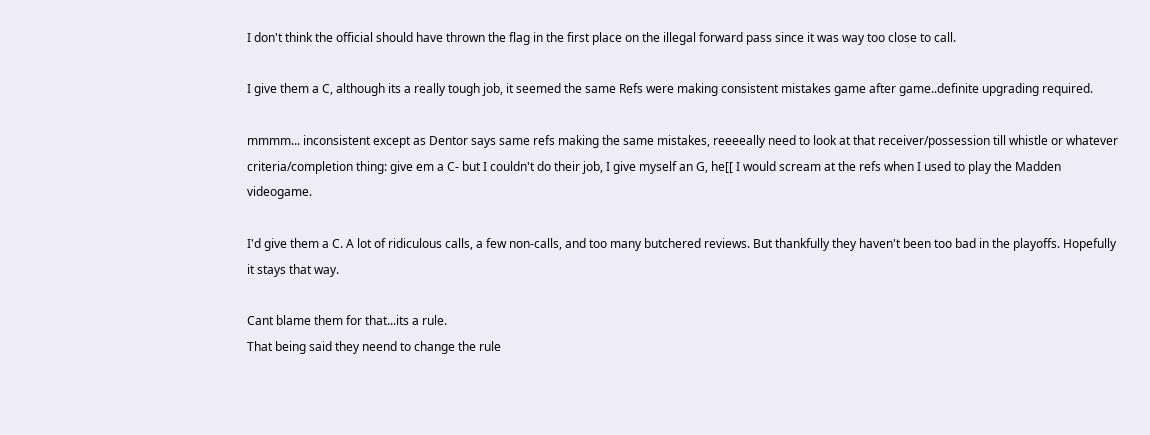I don't think the official should have thrown the flag in the first place on the illegal forward pass since it was way too close to call.

I give them a C, although its a really tough job, it seemed the same Refs were making consistent mistakes game after game..definite upgrading required.

mmmm... inconsistent except as Dentor says same refs making the same mistakes, reeeeally need to look at that receiver/possession till whistle or whatever criteria/completion thing: give em a C- but I couldn't do their job, I give myself an G, he[[ I would scream at the refs when I used to play the Madden videogame.

I'd give them a C. A lot of ridiculous calls, a few non-calls, and too many butchered reviews. But thankfully they haven't been too bad in the playoffs. Hopefully it stays that way.

Cant blame them for that...its a rule.
That being said they neend to change the rule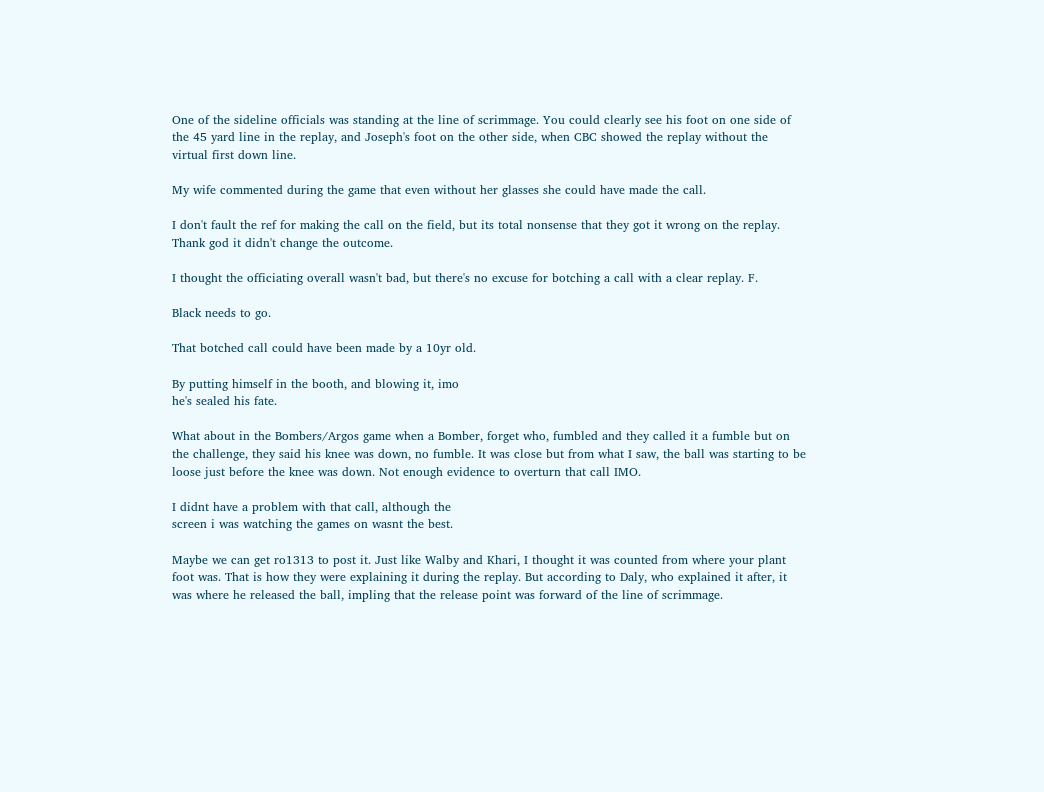One of the sideline officials was standing at the line of scrimmage. You could clearly see his foot on one side of the 45 yard line in the replay, and Joseph's foot on the other side, when CBC showed the replay without the virtual first down line.

My wife commented during the game that even without her glasses she could have made the call.

I don't fault the ref for making the call on the field, but its total nonsense that they got it wrong on the replay. Thank god it didn't change the outcome.

I thought the officiating overall wasn't bad, but there's no excuse for botching a call with a clear replay. F.

Black needs to go.

That botched call could have been made by a 10yr old.

By putting himself in the booth, and blowing it, imo
he's sealed his fate.

What about in the Bombers/Argos game when a Bomber, forget who, fumbled and they called it a fumble but on the challenge, they said his knee was down, no fumble. It was close but from what I saw, the ball was starting to be loose just before the knee was down. Not enough evidence to overturn that call IMO.

I didnt have a problem with that call, although the
screen i was watching the games on wasnt the best.

Maybe we can get ro1313 to post it. Just like Walby and Khari, I thought it was counted from where your plant foot was. That is how they were explaining it during the replay. But according to Daly, who explained it after, it was where he released the ball, impling that the release point was forward of the line of scrimmage.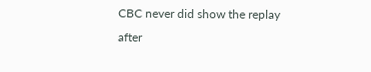CBC never did show the replay after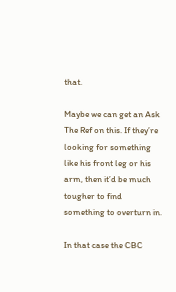that.

Maybe we can get an Ask The Ref on this. If they’re looking for something like his front leg or his arm, then it’d be much tougher to find something to overturn in.

In that case the CBC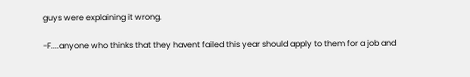guys were explaining it wrong.

-F....anyone who thinks that they havent failed this year should apply to them for a job and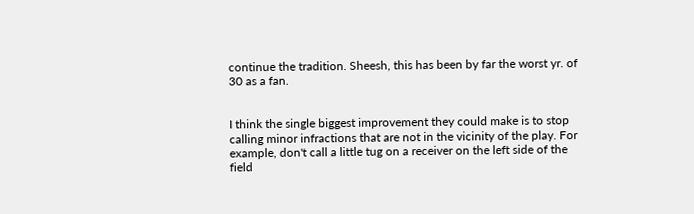continue the tradition. Sheesh, this has been by far the worst yr. of 30 as a fan.


I think the single biggest improvement they could make is to stop calling minor infractions that are not in the vicinity of the play. For example, don't call a little tug on a receiver on the left side of the field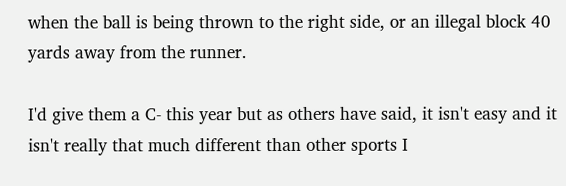when the ball is being thrown to the right side, or an illegal block 40 yards away from the runner.

I'd give them a C- this year but as others have said, it isn't easy and it isn't really that much different than other sports I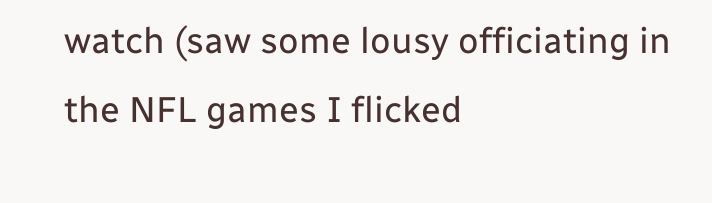watch (saw some lousy officiating in the NFL games I flicked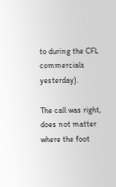to during the CFL commercials yesterday).

The call was right, does not matter where the foot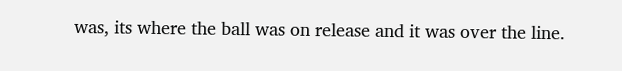was, its where the ball was on release and it was over the line.